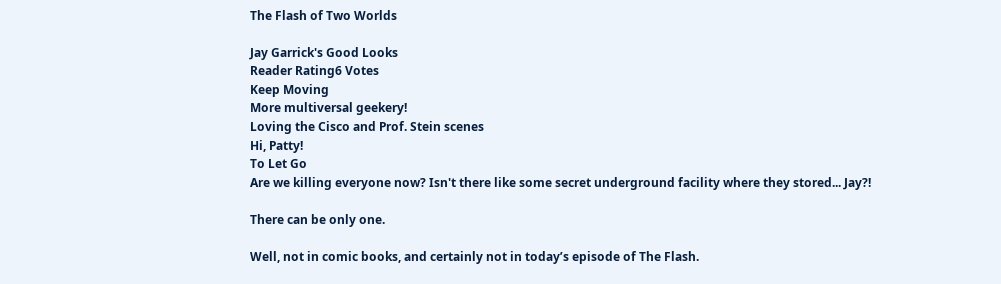The Flash of Two Worlds

Jay Garrick's Good Looks
Reader Rating6 Votes
Keep Moving
More multiversal geekery!
Loving the Cisco and Prof. Stein scenes
Hi, Patty!
To Let Go
Are we killing everyone now? Isn't there like some secret underground facility where they stored... Jay?!

There can be only one.

Well, not in comic books, and certainly not in today’s episode of The Flash.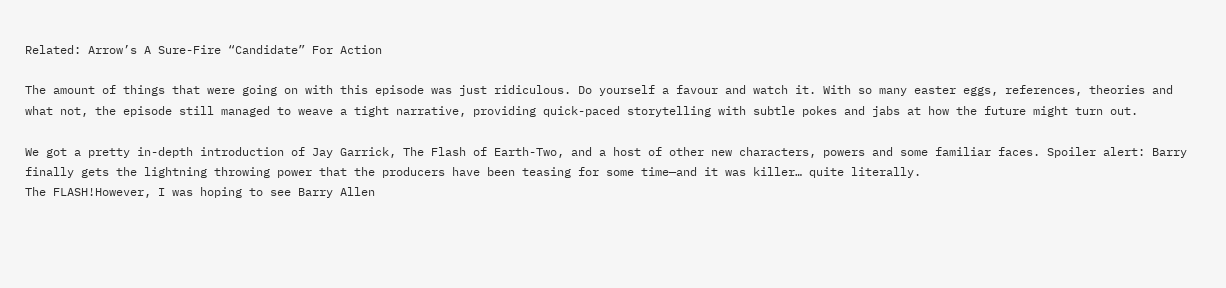Related: Arrow’s A Sure-Fire “Candidate” For Action

The amount of things that were going on with this episode was just ridiculous. Do yourself a favour and watch it. With so many easter eggs, references, theories and what not, the episode still managed to weave a tight narrative, providing quick-paced storytelling with subtle pokes and jabs at how the future might turn out.

We got a pretty in-depth introduction of Jay Garrick, The Flash of Earth-Two, and a host of other new characters, powers and some familiar faces. Spoiler alert: Barry finally gets the lightning throwing power that the producers have been teasing for some time—and it was killer… quite literally.
The FLASH!However, I was hoping to see Barry Allen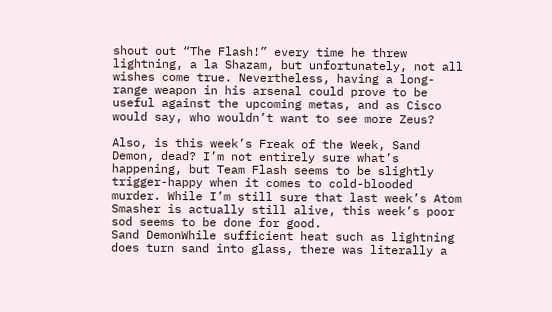shout out “The Flash!” every time he threw lightning, a la Shazam, but unfortunately, not all wishes come true. Nevertheless, having a long-range weapon in his arsenal could prove to be useful against the upcoming metas, and as Cisco would say, who wouldn’t want to see more Zeus?

Also, is this week’s Freak of the Week, Sand Demon, dead? I’m not entirely sure what’s happening, but Team Flash seems to be slightly trigger-happy when it comes to cold-blooded murder. While I’m still sure that last week’s Atom Smasher is actually still alive, this week’s poor sod seems to be done for good.
Sand DemonWhile sufficient heat such as lightning does turn sand into glass, there was literally a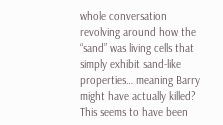whole conversation revolving around how the “sand” was living cells that simply exhibit sand-like properties… meaning Barry might have actually killed? This seems to have been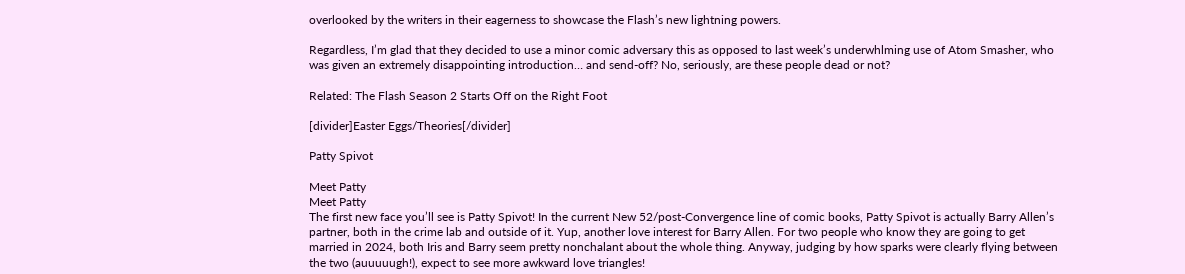overlooked by the writers in their eagerness to showcase the Flash’s new lightning powers.

Regardless, I’m glad that they decided to use a minor comic adversary this as opposed to last week’s underwhlming use of Atom Smasher, who was given an extremely disappointing introduction… and send-off? No, seriously, are these people dead or not?

Related: The Flash Season 2 Starts Off on the Right Foot

[divider]Easter Eggs/Theories[/divider]

Patty Spivot

Meet Patty
Meet Patty
The first new face you’ll see is Patty Spivot! In the current New 52/post-Convergence line of comic books, Patty Spivot is actually Barry Allen’s partner, both in the crime lab and outside of it. Yup, another love interest for Barry Allen. For two people who know they are going to get married in 2024, both Iris and Barry seem pretty nonchalant about the whole thing. Anyway, judging by how sparks were clearly flying between the two (auuuuugh!), expect to see more awkward love triangles!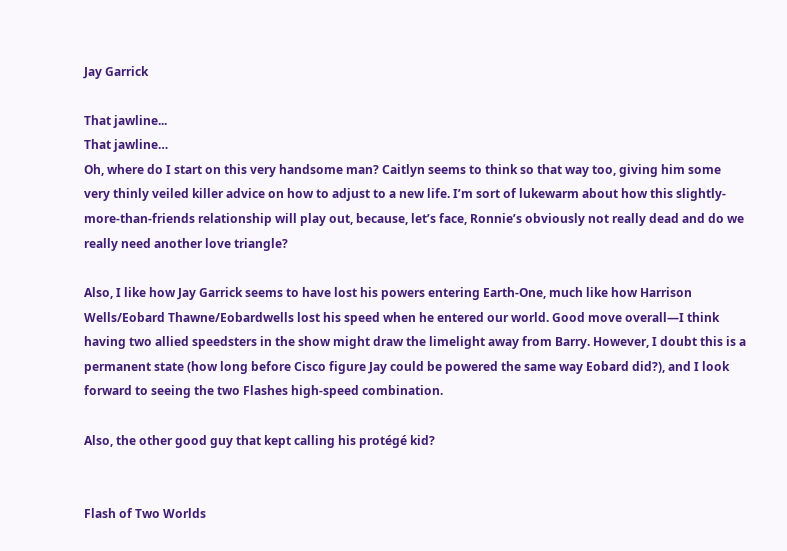Jay Garrick

That jawline...
That jawline…
Oh, where do I start on this very handsome man? Caitlyn seems to think so that way too, giving him some very thinly veiled killer advice on how to adjust to a new life. I’m sort of lukewarm about how this slightly-more-than-friends relationship will play out, because, let’s face, Ronnie’s obviously not really dead and do we really need another love triangle?

Also, I like how Jay Garrick seems to have lost his powers entering Earth-One, much like how Harrison Wells/Eobard Thawne/Eobardwells lost his speed when he entered our world. Good move overall—I think having two allied speedsters in the show might draw the limelight away from Barry. However, I doubt this is a permanent state (how long before Cisco figure Jay could be powered the same way Eobard did?), and I look forward to seeing the two Flashes high-speed combination.

Also, the other good guy that kept calling his protégé kid?


Flash of Two Worlds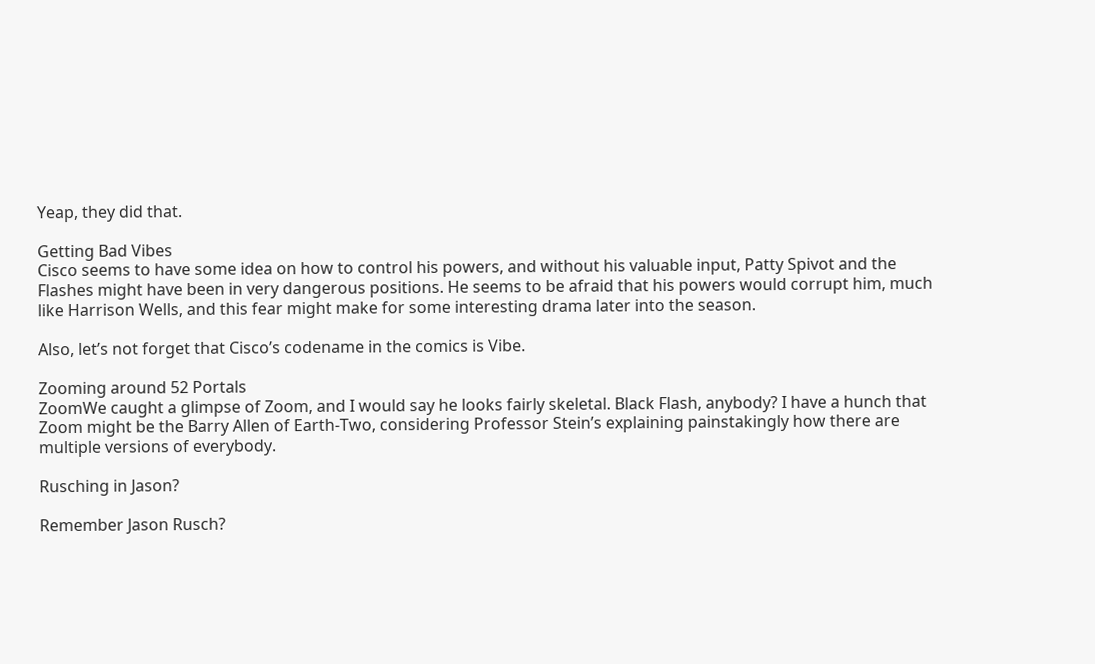Yeap, they did that.

Getting Bad Vibes
Cisco seems to have some idea on how to control his powers, and without his valuable input, Patty Spivot and the Flashes might have been in very dangerous positions. He seems to be afraid that his powers would corrupt him, much like Harrison Wells, and this fear might make for some interesting drama later into the season.

Also, let’s not forget that Cisco’s codename in the comics is Vibe.

Zooming around 52 Portals
ZoomWe caught a glimpse of Zoom, and I would say he looks fairly skeletal. Black Flash, anybody? I have a hunch that Zoom might be the Barry Allen of Earth-Two, considering Professor Stein’s explaining painstakingly how there are multiple versions of everybody.

Rusching in Jason?

Remember Jason Rusch?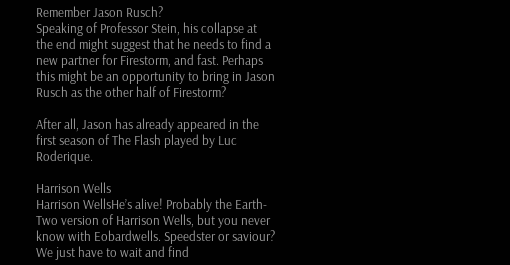Remember Jason Rusch?
Speaking of Professor Stein, his collapse at the end might suggest that he needs to find a new partner for Firestorm, and fast. Perhaps this might be an opportunity to bring in Jason Rusch as the other half of Firestorm?

After all, Jason has already appeared in the first season of The Flash played by Luc Roderique.

Harrison Wells
Harrison WellsHe’s alive! Probably the Earth-Two version of Harrison Wells, but you never know with Eobardwells. Speedster or saviour? We just have to wait and find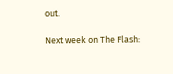out.

Next week on The Flash: